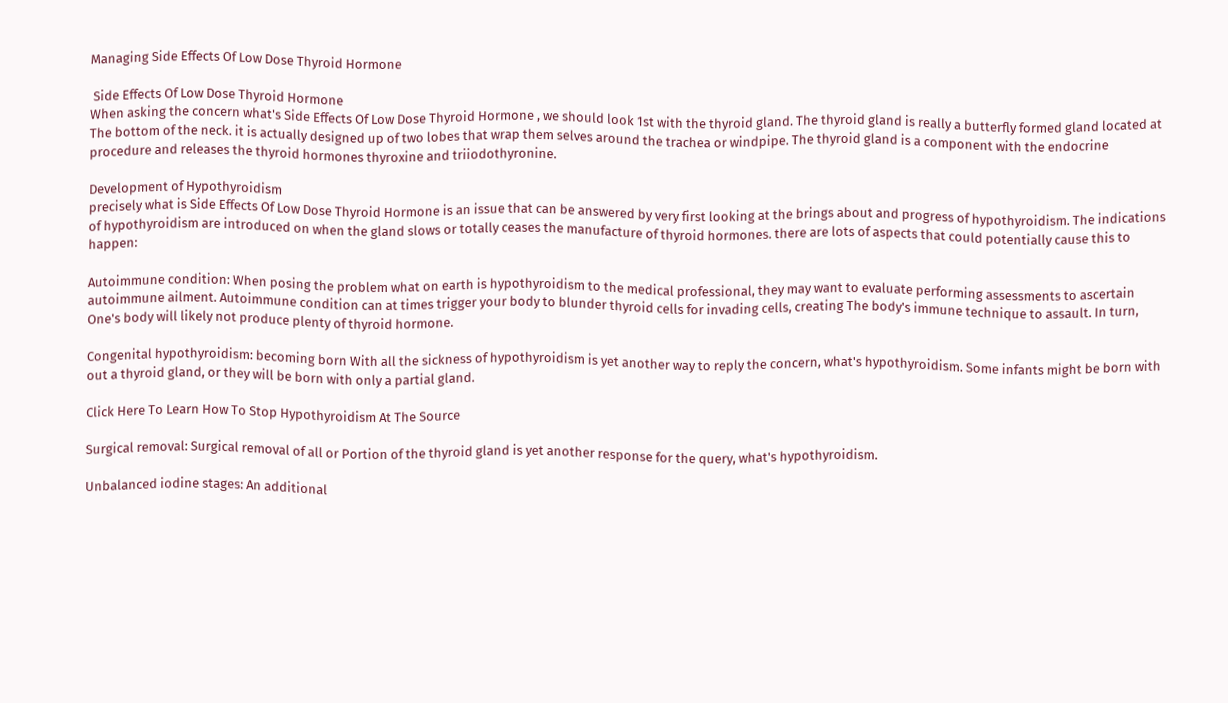Managing Side Effects Of Low Dose Thyroid Hormone

 Side Effects Of Low Dose Thyroid Hormone
When asking the concern what's Side Effects Of Low Dose Thyroid Hormone , we should look 1st with the thyroid gland. The thyroid gland is really a butterfly formed gland located at The bottom of the neck. it is actually designed up of two lobes that wrap them selves around the trachea or windpipe. The thyroid gland is a component with the endocrine procedure and releases the thyroid hormones thyroxine and triiodothyronine.

Development of Hypothyroidism
precisely what is Side Effects Of Low Dose Thyroid Hormone is an issue that can be answered by very first looking at the brings about and progress of hypothyroidism. The indications of hypothyroidism are introduced on when the gland slows or totally ceases the manufacture of thyroid hormones. there are lots of aspects that could potentially cause this to happen:

Autoimmune condition: When posing the problem what on earth is hypothyroidism to the medical professional, they may want to evaluate performing assessments to ascertain autoimmune ailment. Autoimmune condition can at times trigger your body to blunder thyroid cells for invading cells, creating The body's immune technique to assault. In turn, One's body will likely not produce plenty of thyroid hormone.

Congenital hypothyroidism: becoming born With all the sickness of hypothyroidism is yet another way to reply the concern, what's hypothyroidism. Some infants might be born with out a thyroid gland, or they will be born with only a partial gland.

Click Here To Learn How To Stop Hypothyroidism At The Source

Surgical removal: Surgical removal of all or Portion of the thyroid gland is yet another response for the query, what's hypothyroidism.

Unbalanced iodine stages: An additional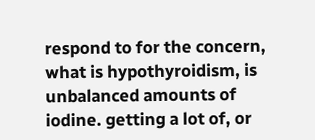respond to for the concern, what is hypothyroidism, is unbalanced amounts of iodine. getting a lot of, or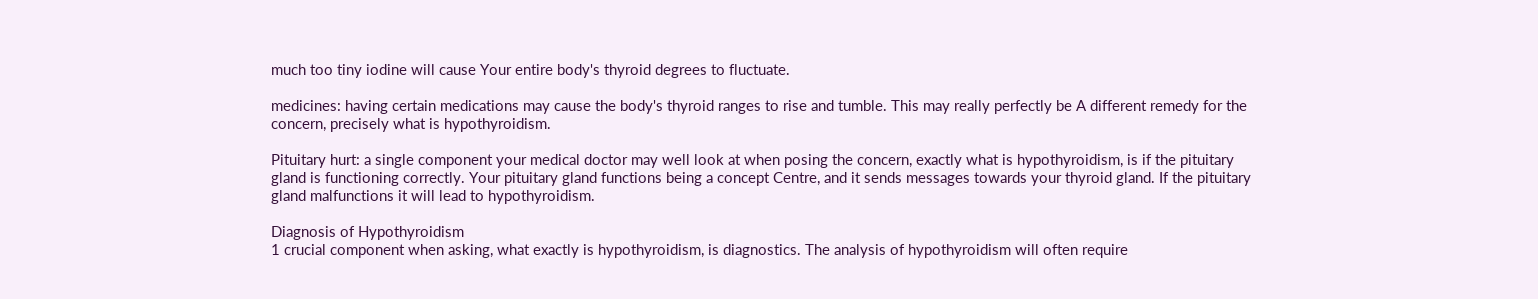much too tiny iodine will cause Your entire body's thyroid degrees to fluctuate.

medicines: having certain medications may cause the body's thyroid ranges to rise and tumble. This may really perfectly be A different remedy for the concern, precisely what is hypothyroidism.

Pituitary hurt: a single component your medical doctor may well look at when posing the concern, exactly what is hypothyroidism, is if the pituitary gland is functioning correctly. Your pituitary gland functions being a concept Centre, and it sends messages towards your thyroid gland. If the pituitary gland malfunctions it will lead to hypothyroidism.

Diagnosis of Hypothyroidism
1 crucial component when asking, what exactly is hypothyroidism, is diagnostics. The analysis of hypothyroidism will often require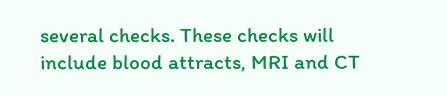several checks. These checks will include blood attracts, MRI and CT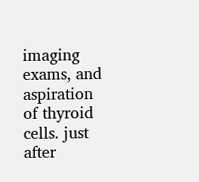imaging exams, and aspiration of thyroid cells. just after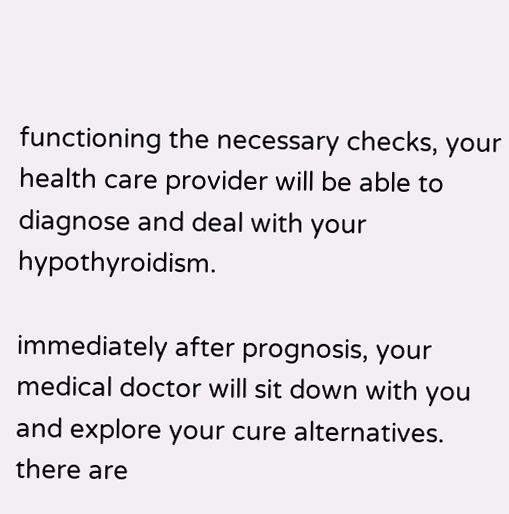functioning the necessary checks, your health care provider will be able to diagnose and deal with your hypothyroidism.

immediately after prognosis, your medical doctor will sit down with you and explore your cure alternatives. there are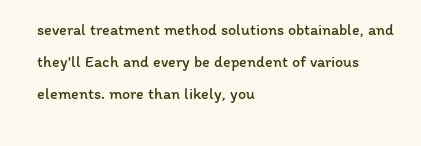several treatment method solutions obtainable, and they'll Each and every be dependent of various elements. more than likely, you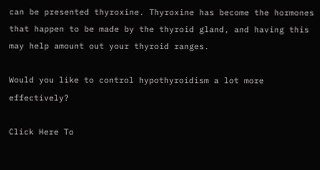can be presented thyroxine. Thyroxine has become the hormones that happen to be made by the thyroid gland, and having this may help amount out your thyroid ranges.

Would you like to control hypothyroidism a lot more effectively?

Click Here To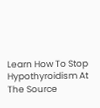Learn How To Stop Hypothyroidism At The Source